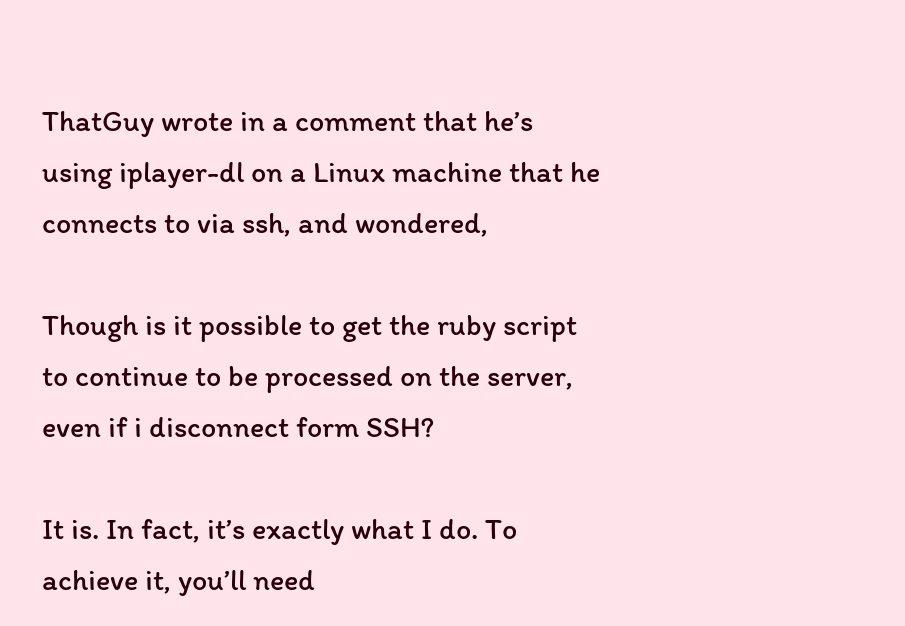ThatGuy wrote in a comment that he’s using iplayer-dl on a Linux machine that he connects to via ssh, and wondered,

Though is it possible to get the ruby script to continue to be processed on the server, even if i disconnect form SSH?

It is. In fact, it’s exactly what I do. To achieve it, you’ll need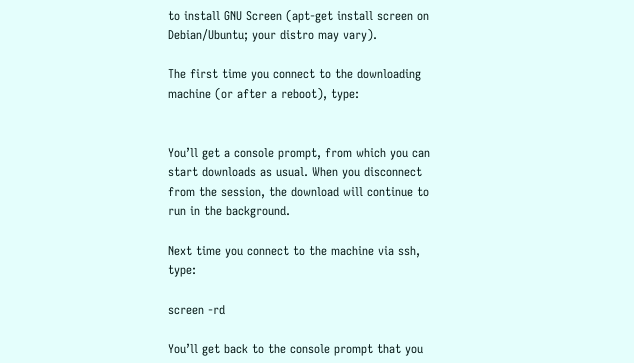to install GNU Screen (apt-get install screen on Debian/Ubuntu; your distro may vary).

The first time you connect to the downloading machine (or after a reboot), type:


You’ll get a console prompt, from which you can start downloads as usual. When you disconnect from the session, the download will continue to run in the background.

Next time you connect to the machine via ssh, type:

screen -rd

You’ll get back to the console prompt that you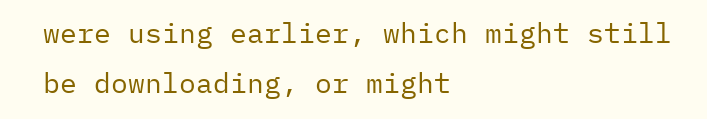were using earlier, which might still be downloading, or might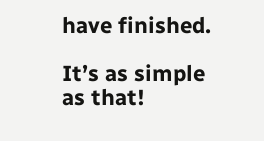have finished.

It’s as simple as that!